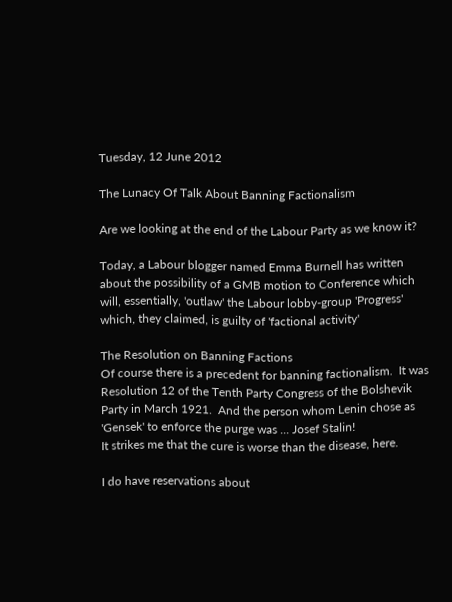Tuesday, 12 June 2012

The Lunacy Of Talk About Banning Factionalism

Are we looking at the end of the Labour Party as we know it?

Today, a Labour blogger named Emma Burnell has written about the possibility of a GMB motion to Conference which will, essentially, 'outlaw' the Labour lobby-group 'Progress' which, they claimed, is guilty of 'factional activity'

The Resolution on Banning Factions
Of course there is a precedent for banning factionalism.  It was Resolution 12 of the Tenth Party Congress of the Bolshevik Party in March 1921.  And the person whom Lenin chose as 'Gensek' to enforce the purge was ... Josef Stalin!
It strikes me that the cure is worse than the disease, here.

I do have reservations about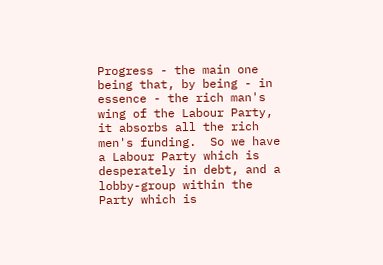Progress - the main one being that, by being - in essence - the rich man's wing of the Labour Party, it absorbs all the rich men's funding.  So we have a Labour Party which is desperately in debt, and a lobby-group within the Party which is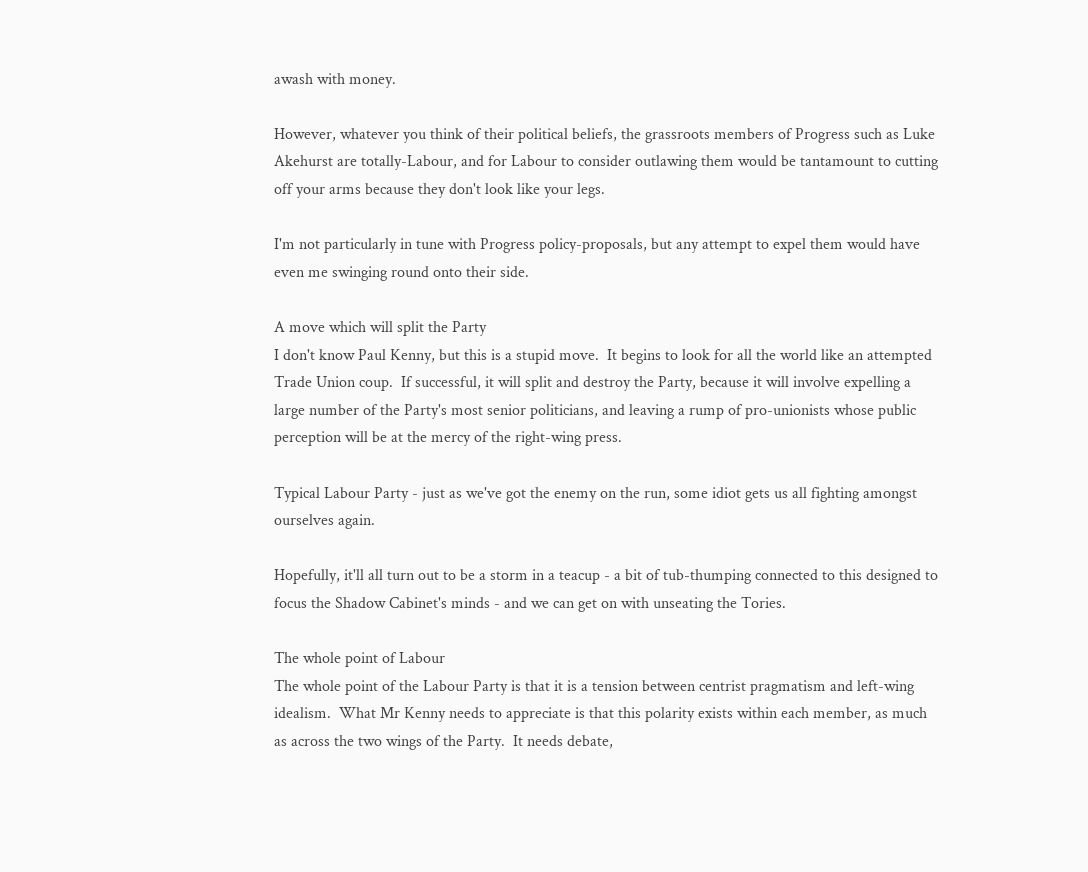awash with money.

However, whatever you think of their political beliefs, the grassroots members of Progress such as Luke Akehurst are totally-Labour, and for Labour to consider outlawing them would be tantamount to cutting off your arms because they don't look like your legs.

I'm not particularly in tune with Progress policy-proposals, but any attempt to expel them would have even me swinging round onto their side.

A move which will split the Party
I don't know Paul Kenny, but this is a stupid move.  It begins to look for all the world like an attempted Trade Union coup.  If successful, it will split and destroy the Party, because it will involve expelling a large number of the Party's most senior politicians, and leaving a rump of pro-unionists whose public perception will be at the mercy of the right-wing press.

Typical Labour Party - just as we've got the enemy on the run, some idiot gets us all fighting amongst ourselves again.

Hopefully, it'll all turn out to be a storm in a teacup - a bit of tub-thumping connected to this designed to focus the Shadow Cabinet's minds - and we can get on with unseating the Tories.

The whole point of Labour
The whole point of the Labour Party is that it is a tension between centrist pragmatism and left-wing idealism.  What Mr Kenny needs to appreciate is that this polarity exists within each member, as much as across the two wings of the Party.  It needs debate,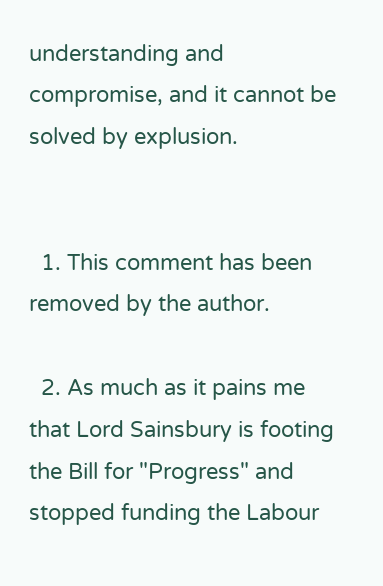understanding and compromise, and it cannot be solved by explusion.


  1. This comment has been removed by the author.

  2. As much as it pains me that Lord Sainsbury is footing the Bill for "Progress" and stopped funding the Labour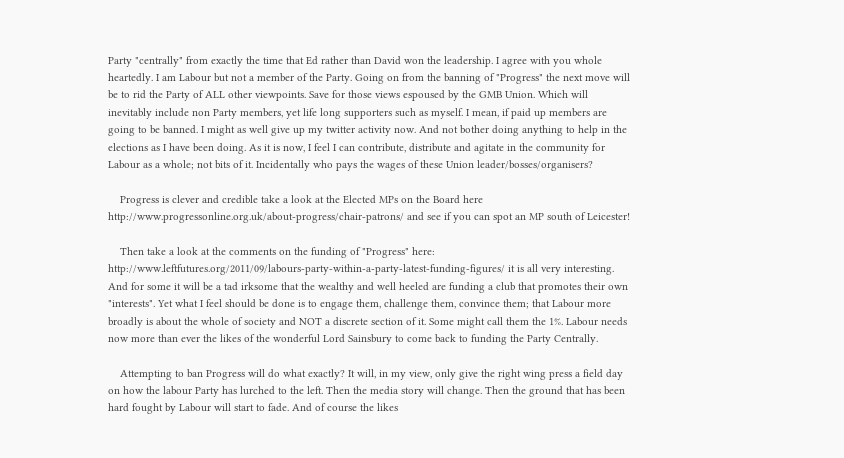Party "centrally" from exactly the time that Ed rather than David won the leadership. I agree with you whole heartedly. I am Labour but not a member of the Party. Going on from the banning of "Progress" the next move will be to rid the Party of ALL other viewpoints. Save for those views espoused by the GMB Union. Which will inevitably include non Party members, yet life long supporters such as myself. I mean, if paid up members are going to be banned. I might as well give up my twitter activity now. And not bother doing anything to help in the elections as I have been doing. As it is now, I feel I can contribute, distribute and agitate in the community for Labour as a whole; not bits of it. Incidentally who pays the wages of these Union leader/bosses/organisers?

    Progress is clever and credible take a look at the Elected MPs on the Board here http://www.progressonline.org.uk/about-progress/chair-patrons/ and see if you can spot an MP south of Leicester!

    Then take a look at the comments on the funding of "Progress" here: http://www.leftfutures.org/2011/09/labours-party-within-a-party-latest-funding-figures/ it is all very interesting. And for some it will be a tad irksome that the wealthy and well heeled are funding a club that promotes their own "interests". Yet what I feel should be done is to engage them, challenge them, convince them; that Labour more broadly is about the whole of society and NOT a discrete section of it. Some might call them the 1%. Labour needs now more than ever the likes of the wonderful Lord Sainsbury to come back to funding the Party Centrally.

    Attempting to ban Progress will do what exactly? It will, in my view, only give the right wing press a field day on how the labour Party has lurched to the left. Then the media story will change. Then the ground that has been hard fought by Labour will start to fade. And of course the likes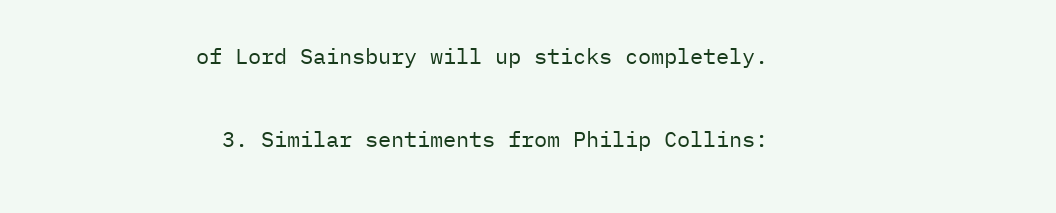of Lord Sainsbury will up sticks completely.

  3. Similar sentiments from Philip Collins: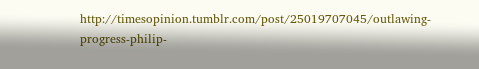http://timesopinion.tumblr.com/post/25019707045/outlawing-progress-philip-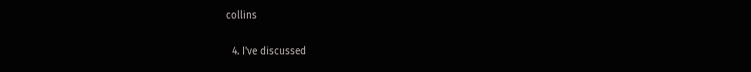collins

  4. I've discussed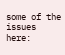some of the issues here: